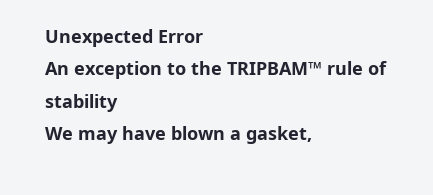Unexpected Error
An exception to the TRIPBAM™ rule of stability
We may have blown a gasket,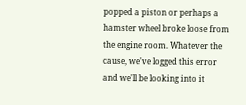popped a piston or perhaps a hamster wheel broke loose from the engine room. Whatever the cause, we've logged this error and we'll be looking into it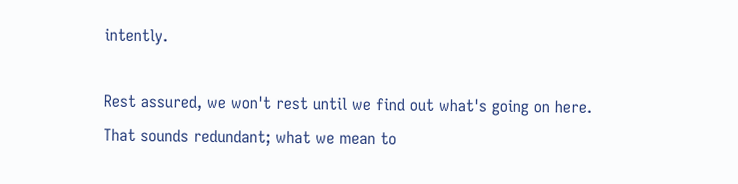intently.

Rest assured, we won't rest until we find out what's going on here. That sounds redundant; what we mean to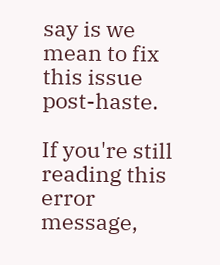say is we mean to fix this issue post-haste.

If you're still reading this error message,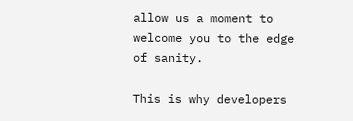allow us a moment to welcome you to the edge of sanity.

This is why developers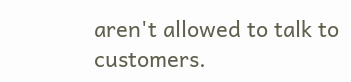aren't allowed to talk to customers.